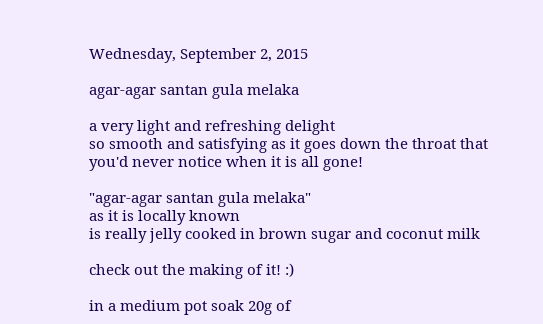Wednesday, September 2, 2015

agar-agar santan gula melaka

a very light and refreshing delight
so smooth and satisfying as it goes down the throat that
you'd never notice when it is all gone!

"agar-agar santan gula melaka"
as it is locally known
is really jelly cooked in brown sugar and coconut milk

check out the making of it! :)

in a medium pot soak 20g of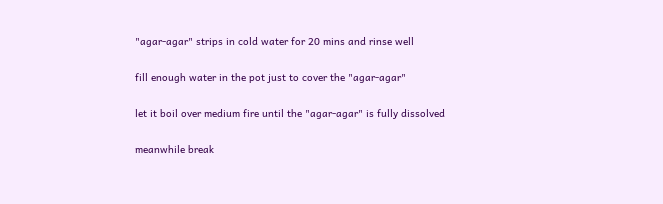"agar-agar" strips in cold water for 20 mins and rinse well

fill enough water in the pot just to cover the "agar-agar"

let it boil over medium fire until the "agar-agar" is fully dissolved

meanwhile break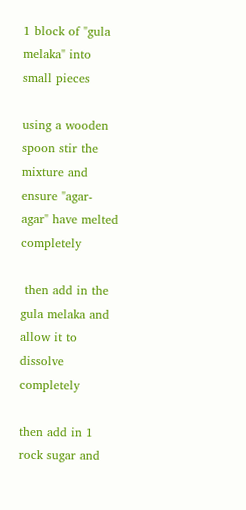1 block of "gula melaka" into small pieces

using a wooden spoon stir the mixture and ensure "agar-agar" have melted completely

 then add in the gula melaka and allow it to dissolve completely

then add in 1 rock sugar and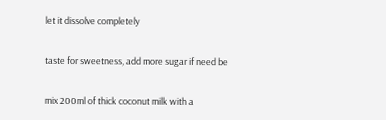let it dissolve completely

taste for sweetness, add more sugar if need be

mix 200ml of thick coconut milk with a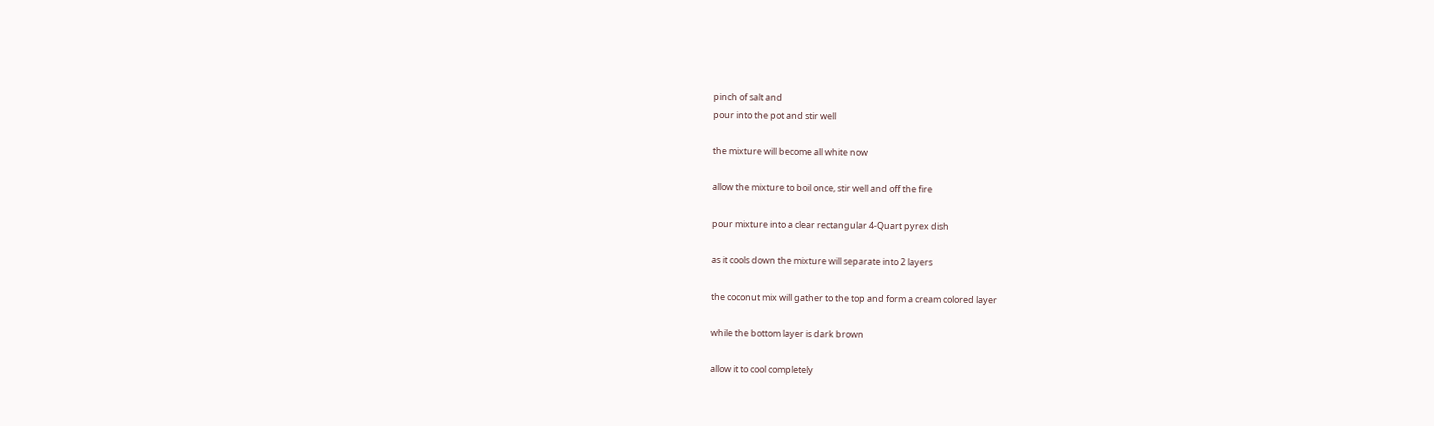pinch of salt and
pour into the pot and stir well

the mixture will become all white now

allow the mixture to boil once, stir well and off the fire

pour mixture into a clear rectangular 4-Quart pyrex dish

as it cools down the mixture will separate into 2 layers

the coconut mix will gather to the top and form a cream colored layer

while the bottom layer is dark brown

allow it to cool completely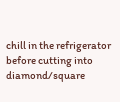chill in the refrigerator before cutting into diamond/square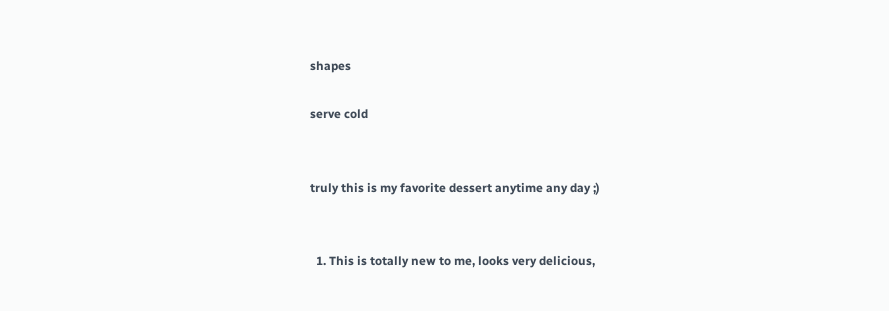shapes

serve cold


truly this is my favorite dessert anytime any day ;)


  1. This is totally new to me, looks very delicious,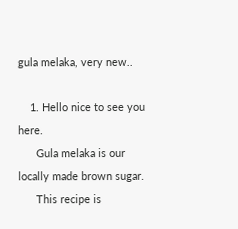gula melaka, very new..

    1. Hello nice to see you here.
      Gula melaka is our locally made brown sugar.
      This recipe is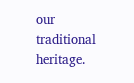our traditional heritage.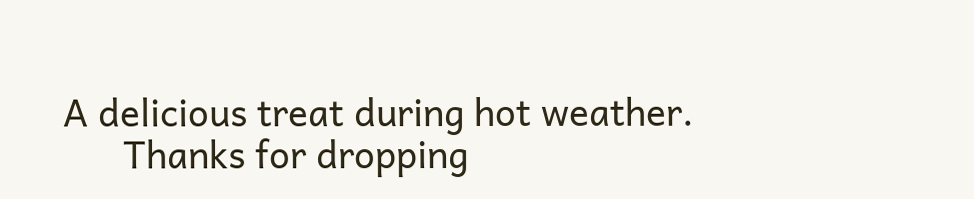A delicious treat during hot weather.
      Thanks for dropping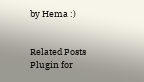by Hema :)


Related Posts Plugin for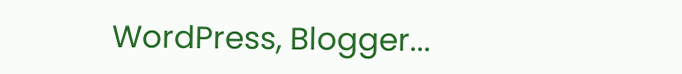WordPress, Blogger...